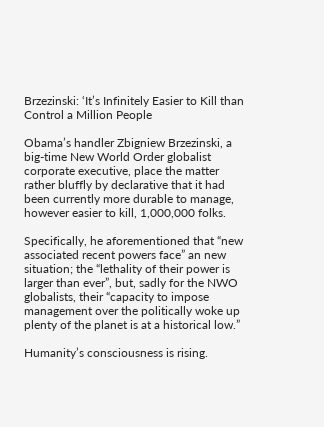Brzezinski: ‘It’s Infinitely Easier to Kill than Control a Million People

Obama’s handler Zbigniew Brzezinski, a big-time New World Order globalist corporate executive, place the matter rather bluffly by declarative that it had been currently more durable to manage, however easier to kill, 1,000,000 folks.

Specifically, he aforementioned that “new associated recent powers face” an new situation; the “lethality of their power is larger than ever”, but, sadly for the NWO globalists, their “capacity to impose management over the politically woke up plenty of the planet is at a historical low.”

Humanity’s consciousness is rising.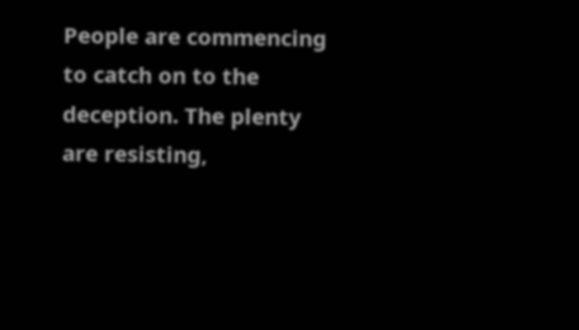People are commencing to catch on to the deception. The plenty are resisting,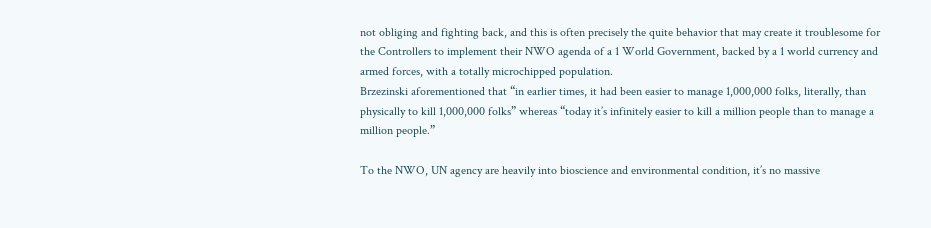not obliging and fighting back, and this is often precisely the quite behavior that may create it troublesome for the Controllers to implement their NWO agenda of a 1 World Government, backed by a 1 world currency and armed forces, with a totally microchipped population.
Brzezinski aforementioned that “in earlier times, it had been easier to manage 1,000,000 folks, literally, than physically to kill 1,000,000 folks” whereas “today it’s infinitely easier to kill a million people than to manage a million people.”

To the NWO, UN agency are heavily into bioscience and environmental condition, it’s no massive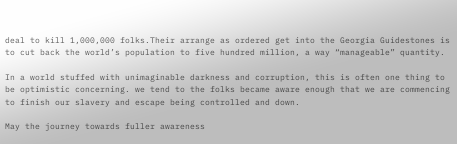deal to kill 1,000,000 folks.Their arrange as ordered get into the Georgia Guidestones is to cut back the world’s population to five hundred million, a way “manageable” quantity.

In a world stuffed with unimaginable darkness and corruption, this is often one thing to be optimistic concerning. we tend to the folks became aware enough that we are commencing to finish our slavery and escape being controlled and down.

May the journey towards fuller awareness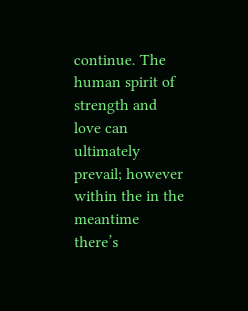continue. The human spirit of strength and love can ultimately prevail; however within the in the meantime there’s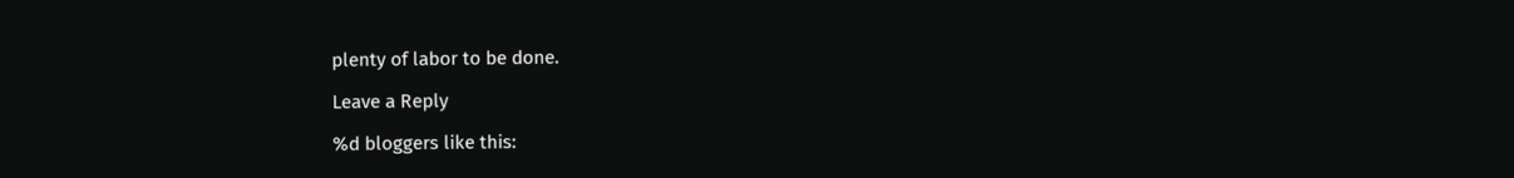plenty of labor to be done.

Leave a Reply

%d bloggers like this: